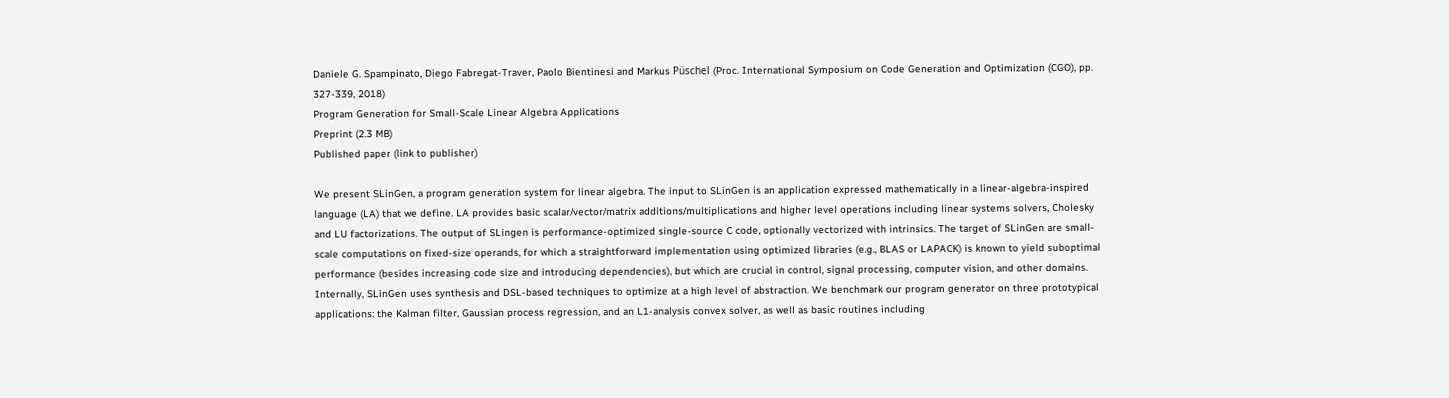Daniele G. Spampinato, Diego Fabregat-Traver, Paolo Bientinesi and Markus Püschel (Proc. International Symposium on Code Generation and Optimization (CGO), pp. 327-339, 2018)
Program Generation for Small-Scale Linear Algebra Applications
Preprint (2.3 MB)
Published paper (link to publisher)

We present SLinGen, a program generation system for linear algebra. The input to SLinGen is an application expressed mathematically in a linear-algebra-inspired language (LA) that we define. LA provides basic scalar/vector/matrix additions/multiplications and higher level operations including linear systems solvers, Cholesky and LU factorizations. The output of SLingen is performance-optimized single-source C code, optionally vectorized with intrinsics. The target of SLinGen are small-scale computations on fixed-size operands, for which a straightforward implementation using optimized libraries (e.g., BLAS or LAPACK) is known to yield suboptimal performance (besides increasing code size and introducing dependencies), but which are crucial in control, signal processing, computer vision, and other domains. Internally, SLinGen uses synthesis and DSL-based techniques to optimize at a high level of abstraction. We benchmark our program generator on three prototypical applications: the Kalman filter, Gaussian process regression, and an L1-analysis convex solver, as well as basic routines including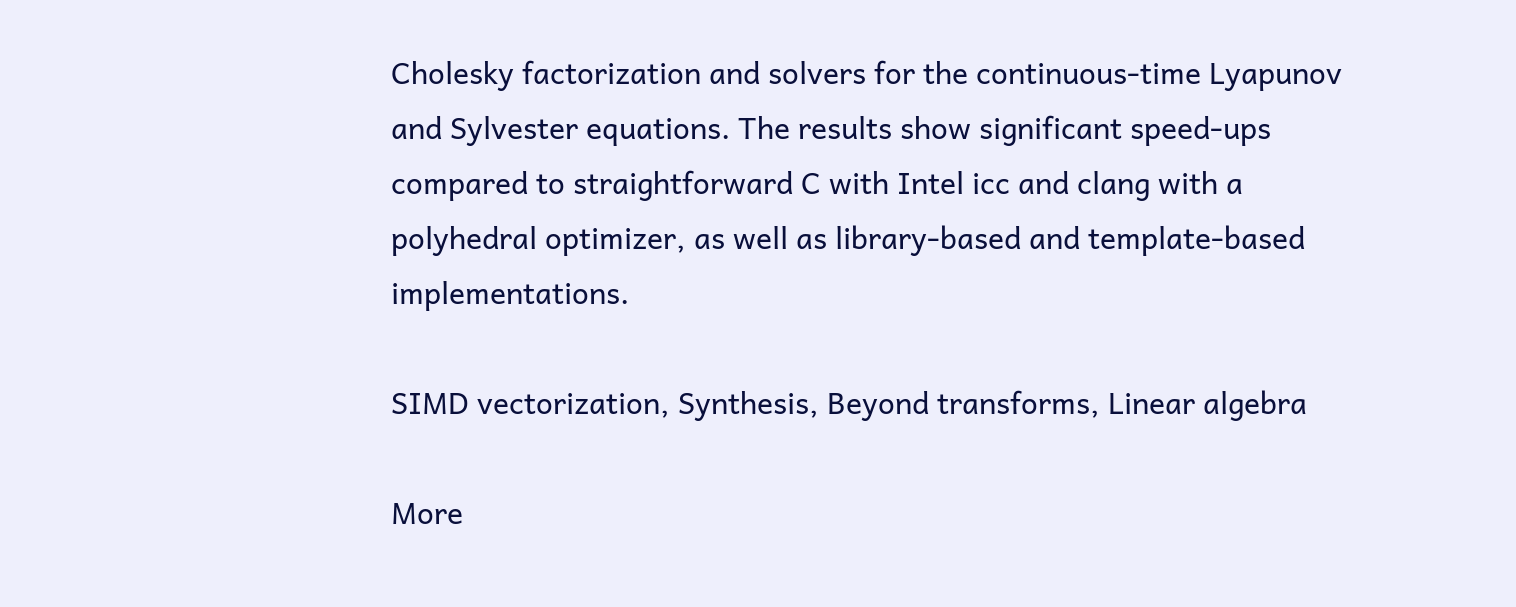Cholesky factorization and solvers for the continuous-time Lyapunov and Sylvester equations. The results show significant speed-ups compared to straightforward C with Intel icc and clang with a polyhedral optimizer, as well as library-based and template-based implementations.

SIMD vectorization, Synthesis, Beyond transforms, Linear algebra

More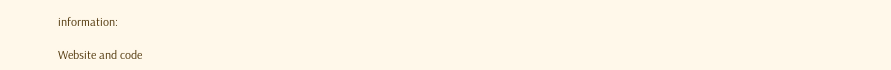information:

Website and code